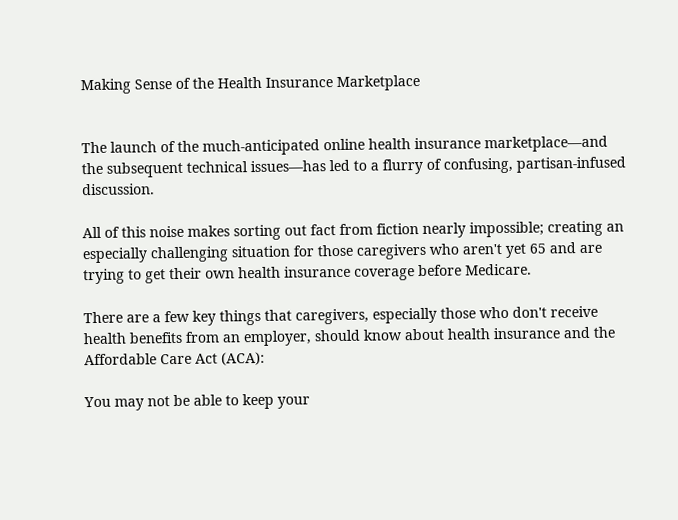Making Sense of the Health Insurance Marketplace


The launch of the much-anticipated online health insurance marketplace—and the subsequent technical issues—has led to a flurry of confusing, partisan-infused discussion.

All of this noise makes sorting out fact from fiction nearly impossible; creating an especially challenging situation for those caregivers who aren't yet 65 and are trying to get their own health insurance coverage before Medicare.

There are a few key things that caregivers, especially those who don't receive health benefits from an employer, should know about health insurance and the Affordable Care Act (ACA):

You may not be able to keep your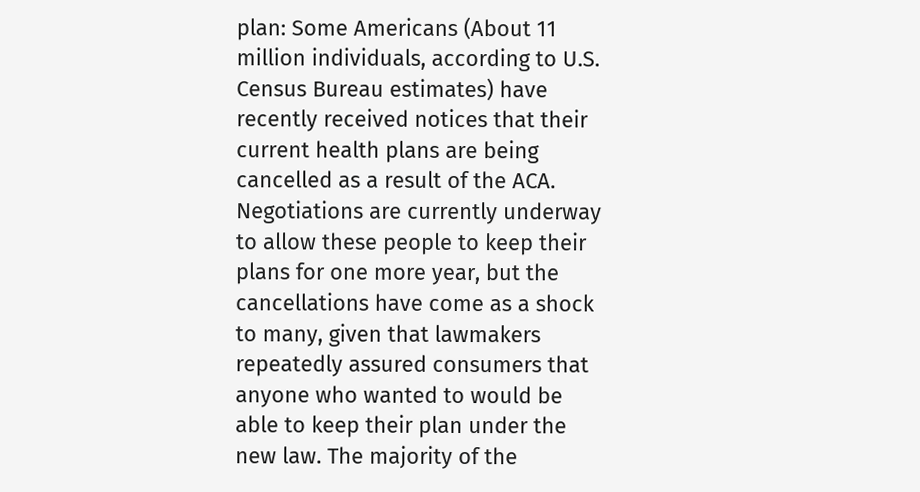plan: Some Americans (About 11 million individuals, according to U.S. Census Bureau estimates) have recently received notices that their current health plans are being cancelled as a result of the ACA. Negotiations are currently underway to allow these people to keep their plans for one more year, but the cancellations have come as a shock to many, given that lawmakers repeatedly assured consumers that anyone who wanted to would be able to keep their plan under the new law. The majority of the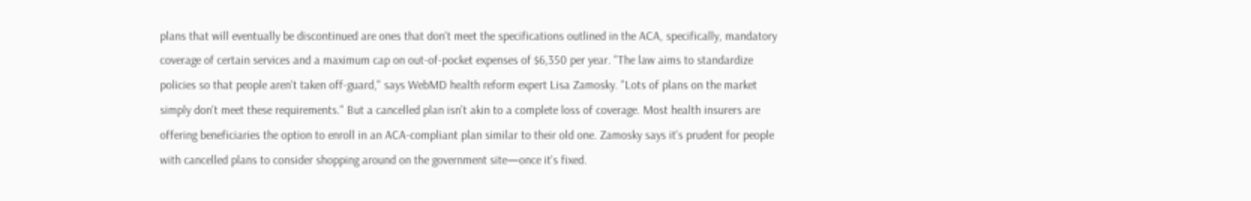plans that will eventually be discontinued are ones that don't meet the specifications outlined in the ACA, specifically, mandatory coverage of certain services and a maximum cap on out-of-pocket expenses of $6,350 per year. "The law aims to standardize policies so that people aren't taken off-guard," says WebMD health reform expert Lisa Zamosky. "Lots of plans on the market simply don't meet these requirements." But a cancelled plan isn't akin to a complete loss of coverage. Most health insurers are offering beneficiaries the option to enroll in an ACA-compliant plan similar to their old one. Zamosky says it's prudent for people with cancelled plans to consider shopping around on the government site—once it's fixed.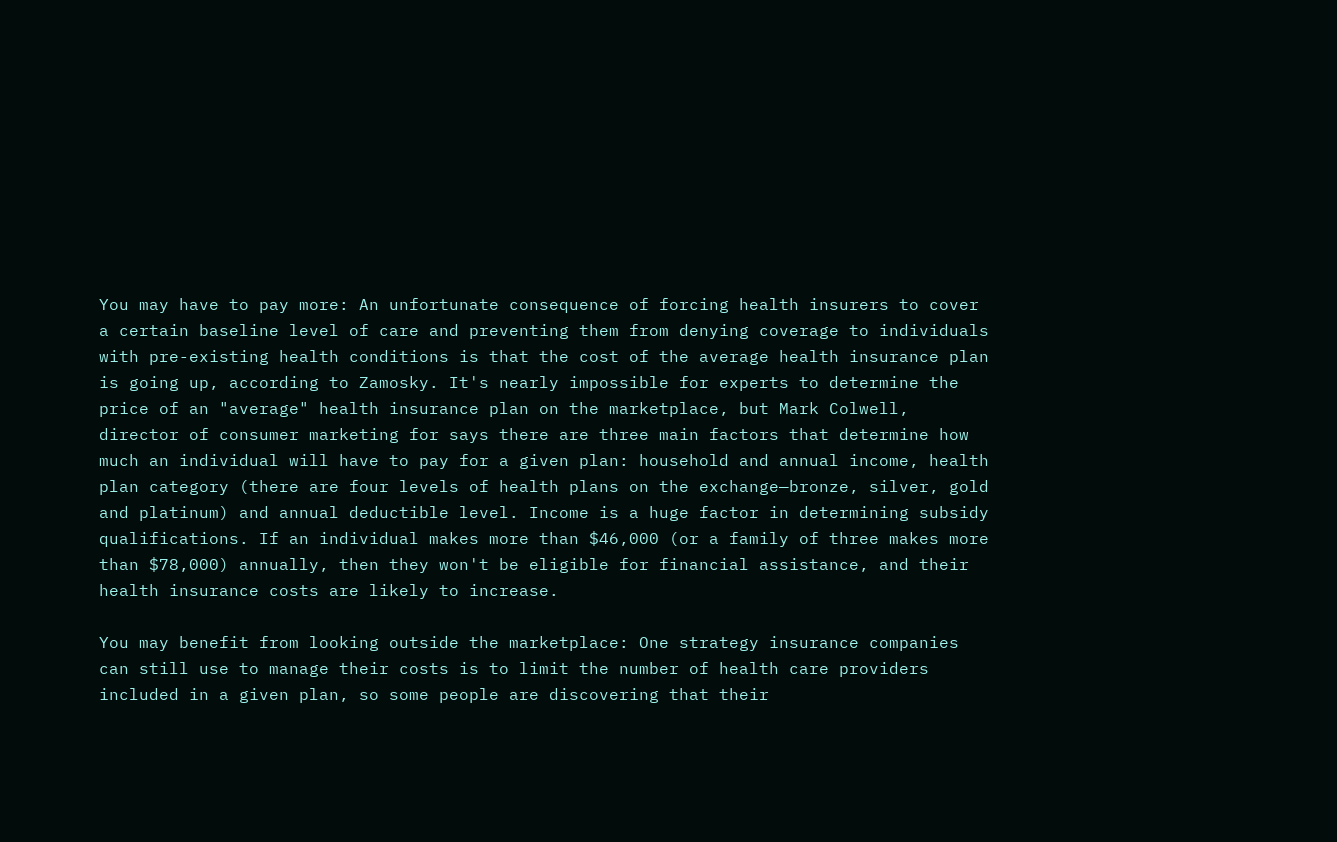You may have to pay more: An unfortunate consequence of forcing health insurers to cover a certain baseline level of care and preventing them from denying coverage to individuals with pre-existing health conditions is that the cost of the average health insurance plan is going up, according to Zamosky. It's nearly impossible for experts to determine the price of an "average" health insurance plan on the marketplace, but Mark Colwell, director of consumer marketing for says there are three main factors that determine how much an individual will have to pay for a given plan: household and annual income, health plan category (there are four levels of health plans on the exchange—bronze, silver, gold and platinum) and annual deductible level. Income is a huge factor in determining subsidy qualifications. If an individual makes more than $46,000 (or a family of three makes more than $78,000) annually, then they won't be eligible for financial assistance, and their health insurance costs are likely to increase.

You may benefit from looking outside the marketplace: One strategy insurance companies can still use to manage their costs is to limit the number of health care providers included in a given plan, so some people are discovering that their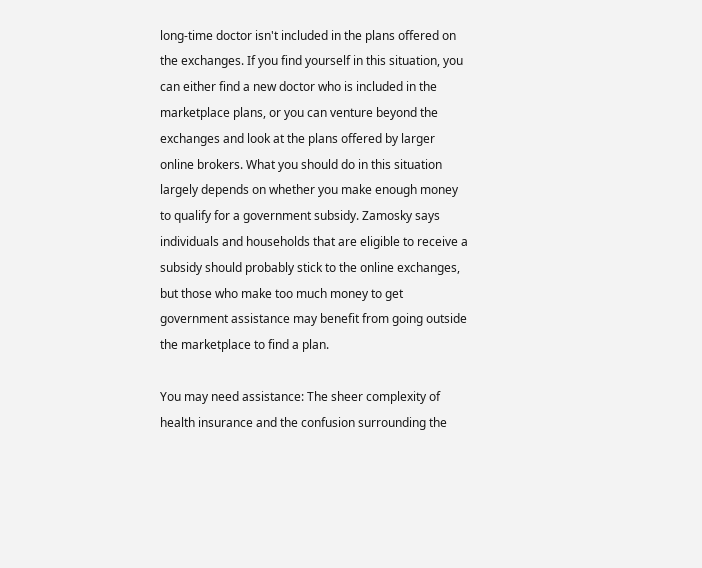long-time doctor isn't included in the plans offered on the exchanges. If you find yourself in this situation, you can either find a new doctor who is included in the marketplace plans, or you can venture beyond the exchanges and look at the plans offered by larger online brokers. What you should do in this situation largely depends on whether you make enough money to qualify for a government subsidy. Zamosky says individuals and households that are eligible to receive a subsidy should probably stick to the online exchanges, but those who make too much money to get government assistance may benefit from going outside the marketplace to find a plan.

You may need assistance: The sheer complexity of health insurance and the confusion surrounding the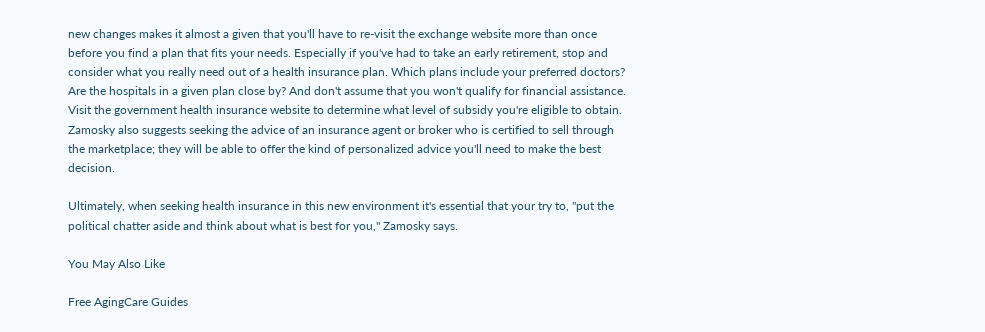new changes makes it almost a given that you'll have to re-visit the exchange website more than once before you find a plan that fits your needs. Especially if you've had to take an early retirement, stop and consider what you really need out of a health insurance plan. Which plans include your preferred doctors? Are the hospitals in a given plan close by? And don't assume that you won't qualify for financial assistance. Visit the government health insurance website to determine what level of subsidy you're eligible to obtain. Zamosky also suggests seeking the advice of an insurance agent or broker who is certified to sell through the marketplace; they will be able to offer the kind of personalized advice you'll need to make the best decision.

Ultimately, when seeking health insurance in this new environment it's essential that your try to, "put the political chatter aside and think about what is best for you," Zamosky says.

You May Also Like

Free AgingCare Guides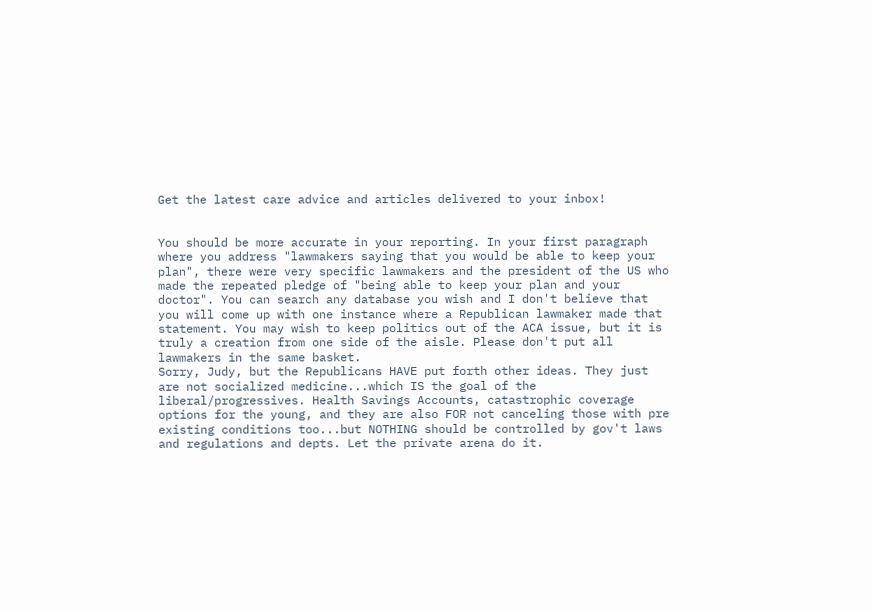Get the latest care advice and articles delivered to your inbox!


You should be more accurate in your reporting. In your first paragraph where you address "lawmakers saying that you would be able to keep your plan", there were very specific lawmakers and the president of the US who made the repeated pledge of "being able to keep your plan and your doctor". You can search any database you wish and I don't believe that you will come up with one instance where a Republican lawmaker made that statement. You may wish to keep politics out of the ACA issue, but it is truly a creation from one side of the aisle. Please don't put all lawmakers in the same basket.
Sorry, Judy, but the Republicans HAVE put forth other ideas. They just are not socialized medicine...which IS the goal of the liberal/progressives. Health Savings Accounts, catastrophic coverage options for the young, and they are also FOR not canceling those with pre existing conditions too...but NOTHING should be controlled by gov't laws and regulations and depts. Let the private arena do it.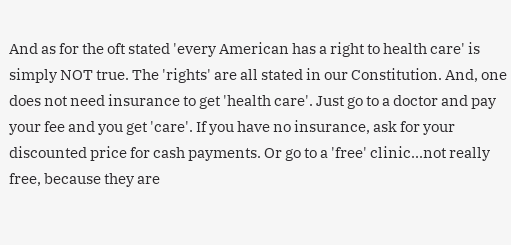And as for the oft stated 'every American has a right to health care' is simply NOT true. The 'rights' are all stated in our Constitution. And, one does not need insurance to get 'health care'. Just go to a doctor and pay your fee and you get 'care'. If you have no insurance, ask for your discounted price for cash payments. Or go to a 'free' clinic...not really free, because they are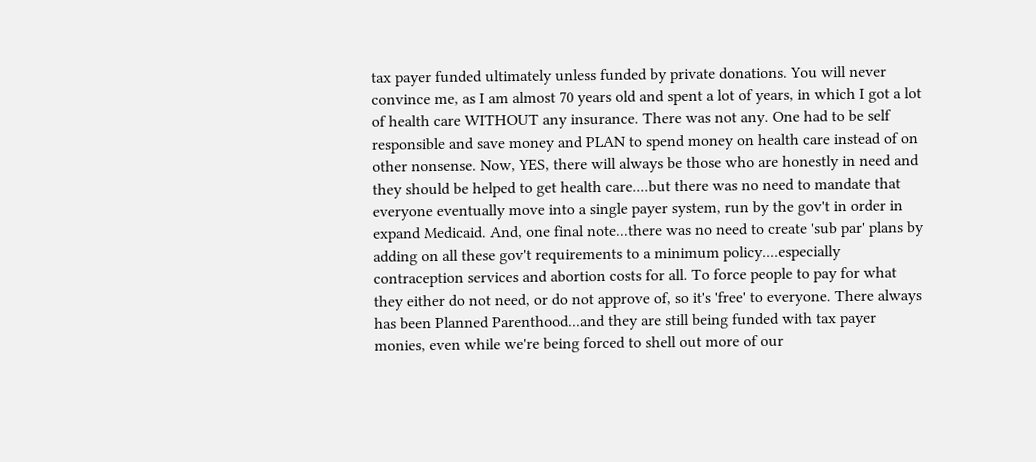tax payer funded ultimately unless funded by private donations. You will never convince me, as I am almost 70 years old and spent a lot of years, in which I got a lot of health care WITHOUT any insurance. There was not any. One had to be self responsible and save money and PLAN to spend money on health care instead of on other nonsense. Now, YES, there will always be those who are honestly in need and they should be helped to get health care....but there was no need to mandate that everyone eventually move into a single payer system, run by the gov't in order in expand Medicaid. And, one final note...there was no need to create 'sub par' plans by adding on all these gov't requirements to a minimum policy....especially contraception services and abortion costs for all. To force people to pay for what they either do not need, or do not approve of, so it's 'free' to everyone. There always has been Planned Parenthood...and they are still being funded with tax payer monies, even while we're being forced to shell out more of our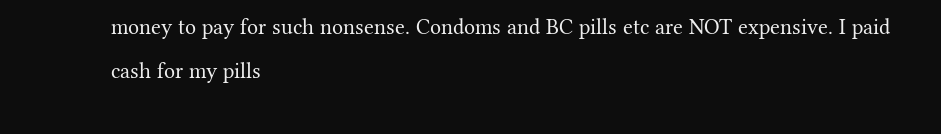money to pay for such nonsense. Condoms and BC pills etc are NOT expensive. I paid cash for my pills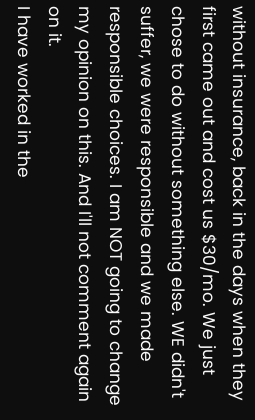without insurance, back in the days when they first came out and cost us $30/mo. We just chose to do without something else. WE didn't suffer, we were responsible and we made responsible choices. I am NOT going to change my opinion on this. And I'll not comment again on it.
I have worked in the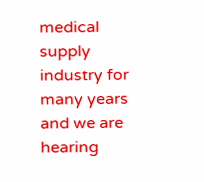medical supply industry for many years and we are hearing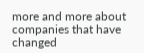more and more about companies that have changed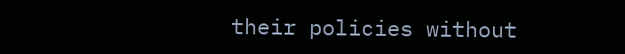their policies without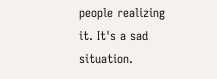people realizing it. It's a sad situation.